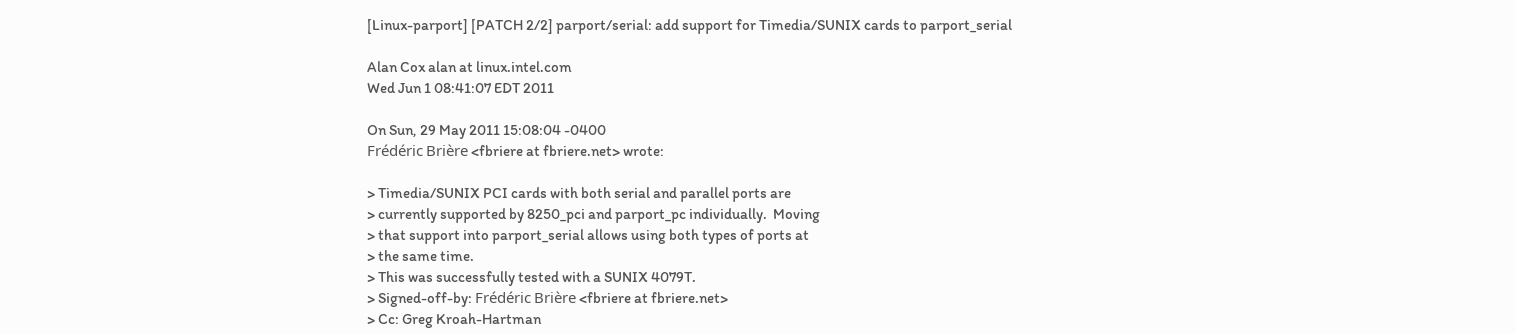[Linux-parport] [PATCH 2/2] parport/serial: add support for Timedia/SUNIX cards to parport_serial

Alan Cox alan at linux.intel.com
Wed Jun 1 08:41:07 EDT 2011

On Sun, 29 May 2011 15:08:04 -0400
Frédéric Brière <fbriere at fbriere.net> wrote:

> Timedia/SUNIX PCI cards with both serial and parallel ports are
> currently supported by 8250_pci and parport_pc individually.  Moving
> that support into parport_serial allows using both types of ports at
> the same time.
> This was successfully tested with a SUNIX 4079T.
> Signed-off-by: Frédéric Brière <fbriere at fbriere.net>
> Cc: Greg Kroah-Hartman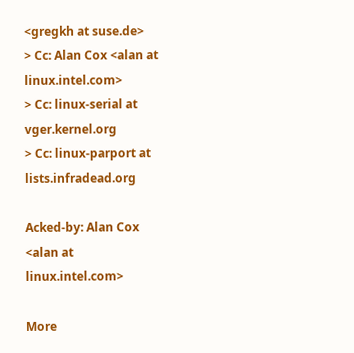<gregkh at suse.de>
> Cc: Alan Cox <alan at linux.intel.com>
> Cc: linux-serial at vger.kernel.org
> Cc: linux-parport at lists.infradead.org

Acked-by: Alan Cox <alan at linux.intel.com>

More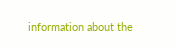information about the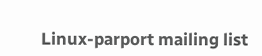Linux-parport mailing list